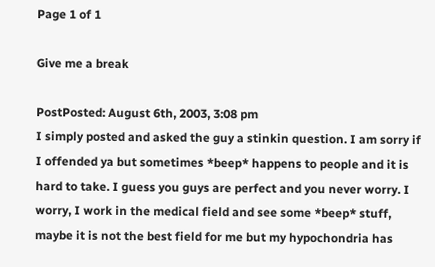Page 1 of 1

Give me a break

PostPosted: August 6th, 2003, 3:08 pm
I simply posted and asked the guy a stinkin question. I am sorry if I offended ya but sometimes *beep* happens to people and it is hard to take. I guess you guys are perfect and you never worry. I worry, I work in the medical field and see some *beep* stuff, maybe it is not the best field for me but my hypochondria has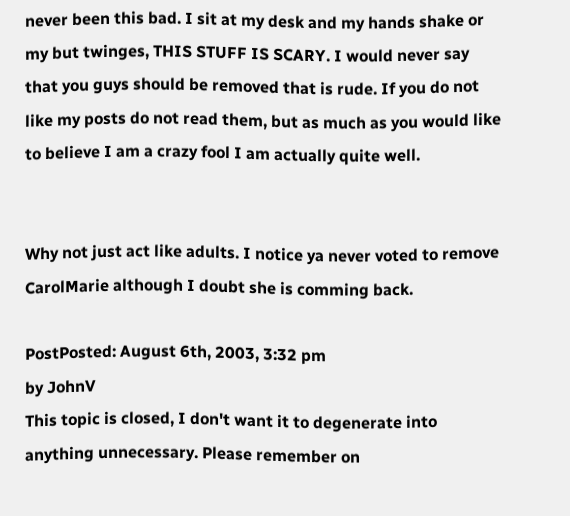never been this bad. I sit at my desk and my hands shake or my but twinges, THIS STUFF IS SCARY. I would never say that you guys should be removed that is rude. If you do not like my posts do not read them, but as much as you would like to believe I am a crazy fool I am actually quite well.


Why not just act like adults. I notice ya never voted to remove CarolMarie although I doubt she is comming back.

PostPosted: August 6th, 2003, 3:32 pm
by JohnV
This topic is closed, I don't want it to degenerate into anything unnecessary. Please remember on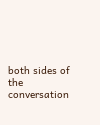both sides of the conversation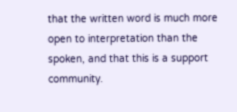that the written word is much more open to interpretation than the spoken, and that this is a support community.